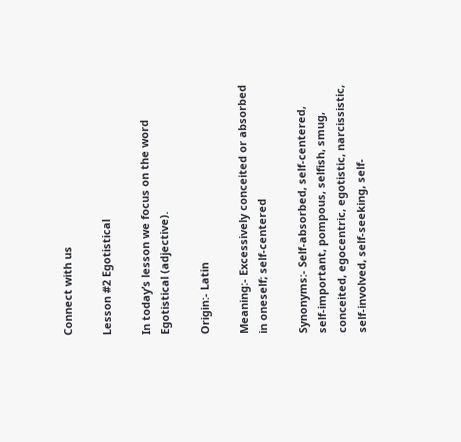Connect with us

Lesson #2 Egotistical

In today’s lesson we focus on the word Egotistical (adjective).

Origin:- Latin

Meaning:- Excessively conceited or absorbed in oneself; self-centered

Synonyms:- Self-absorbed, self-centered, self-important, pompous, selfish, smug, conceited, egocentric, egotistic, narcissistic, self-involved, self-seeking, self-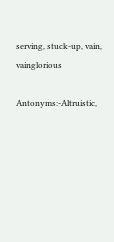serving, stuck-up, vain, vainglorious

Antonyms:-Altruistic,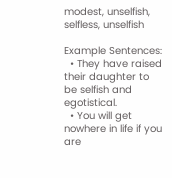modest, unselfish, selfless, unselfish

Example Sentences:
  • They have raised their daughter to be selfish and egotistical.
  • You will get nowhere in life if you are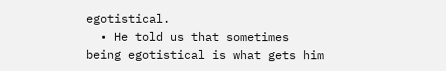egotistical.
  • He told us that sometimes being egotistical is what gets him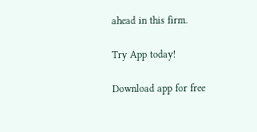ahead in this firm.

Try App today!

Download app for free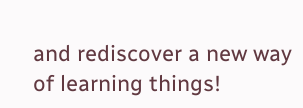and rediscover a new way of learning things!